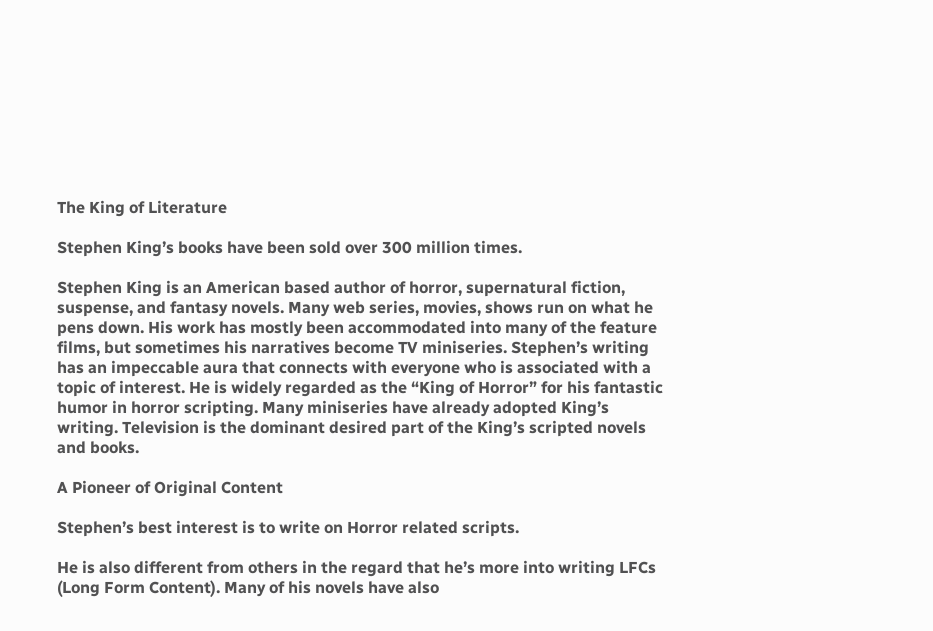The King of Literature

Stephen King’s books have been sold over 300 million times.

Stephen King is an American based author of horror, supernatural fiction, suspense, and fantasy novels. Many web series, movies, shows run on what he pens down. His work has mostly been accommodated into many of the feature films, but sometimes his narratives become TV miniseries. Stephen’s writing has an impeccable aura that connects with everyone who is associated with a topic of interest. He is widely regarded as the “King of Horror” for his fantastic humor in horror scripting. Many miniseries have already adopted King’s writing. Television is the dominant desired part of the King’s scripted novels and books.

A Pioneer of Original Content

Stephen’s best interest is to write on Horror related scripts.

He is also different from others in the regard that he’s more into writing LFCs (Long Form Content). Many of his novels have also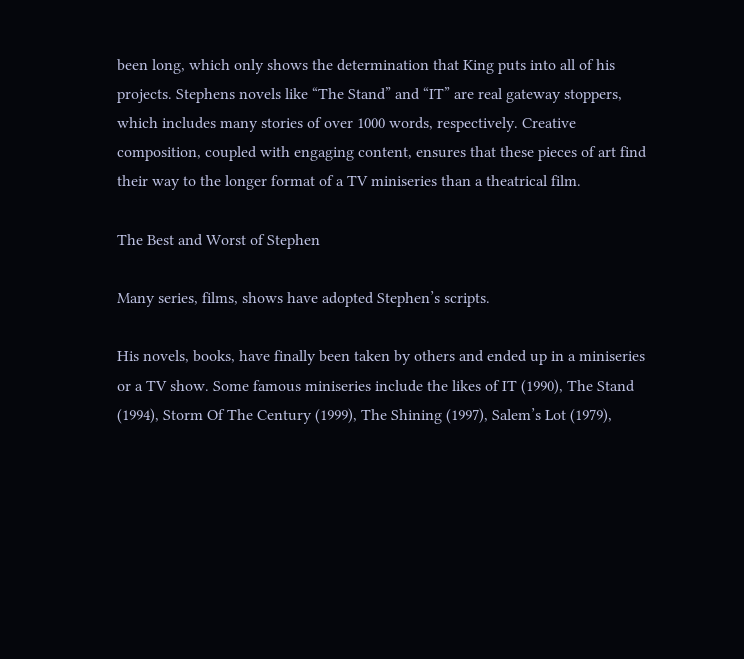been long, which only shows the determination that King puts into all of his projects. Stephens novels like “The Stand” and “IT” are real gateway stoppers, which includes many stories of over 1000 words, respectively. Creative composition, coupled with engaging content, ensures that these pieces of art find their way to the longer format of a TV miniseries than a theatrical film.

The Best and Worst of Stephen

Many series, films, shows have adopted Stephen’s scripts.

His novels, books, have finally been taken by others and ended up in a miniseries or a TV show. Some famous miniseries include the likes of IT (1990), The Stand (1994), Storm Of The Century (1999), The Shining (1997), Salem’s Lot (1979),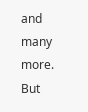and many more. But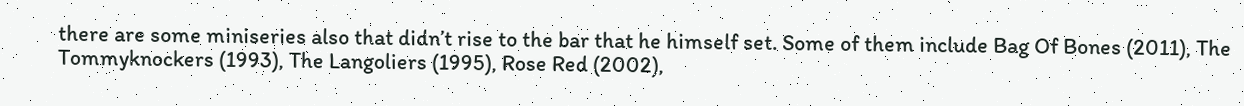there are some miniseries also that didn’t rise to the bar that he himself set. Some of them include Bag Of Bones (2011), The Tommyknockers (1993), The Langoliers (1995), Rose Red (2002),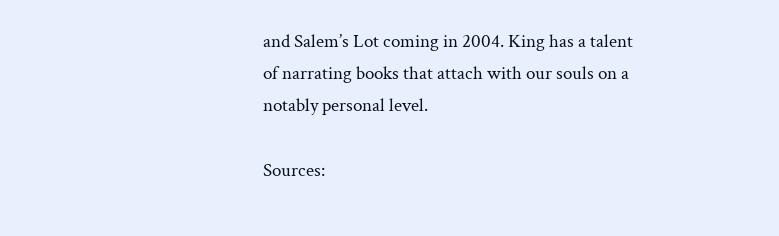and Salem’s Lot coming in 2004. King has a talent of narrating books that attach with our souls on a notably personal level.

Sources: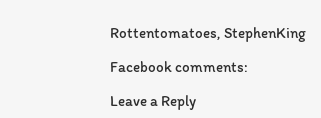Rottentomatoes, StephenKing

Facebook comments:

Leave a Reply